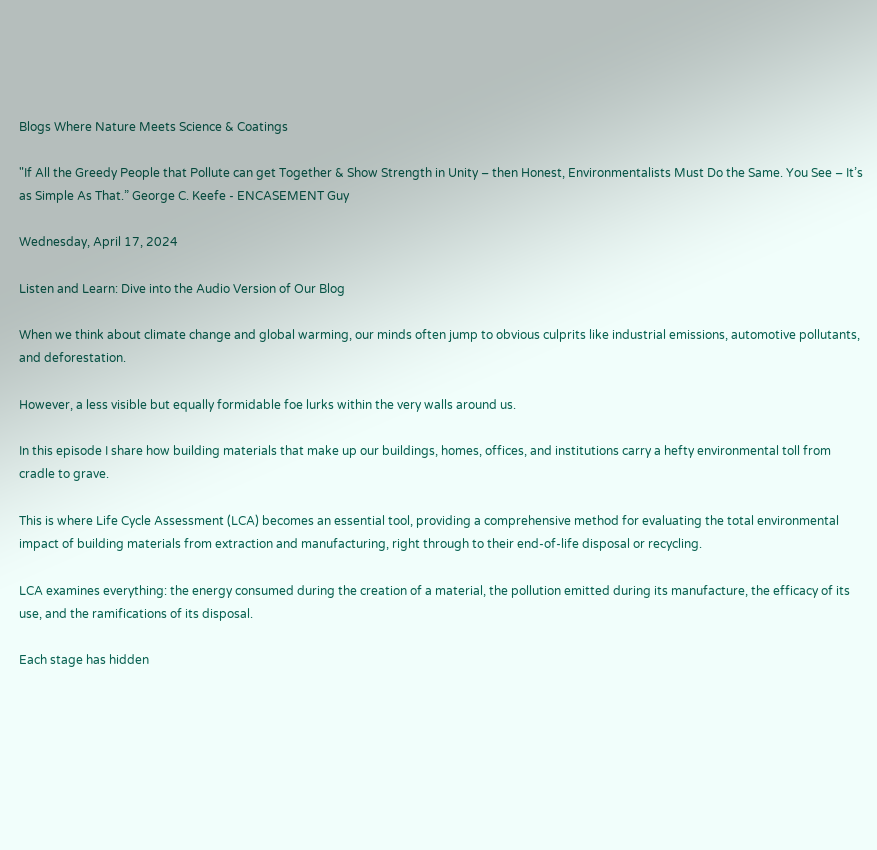Blogs Where Nature Meets Science & Coatings

"If All the Greedy People that Pollute can get Together & Show Strength in Unity – then Honest, Environmentalists Must Do the Same. You See – It’s as Simple As That.” George C. Keefe - ENCASEMENT Guy

Wednesday, April 17, 2024

Listen and Learn: Dive into the Audio Version of Our Blog

When we think about climate change and global warming, our minds often jump to obvious culprits like industrial emissions, automotive pollutants, and deforestation.

However, a less visible but equally formidable foe lurks within the very walls around us.

In this episode I share how building materials that make up our buildings, homes, offices, and institutions carry a hefty environmental toll from cradle to grave.

This is where Life Cycle Assessment (LCA) becomes an essential tool, providing a comprehensive method for evaluating the total environmental impact of building materials from extraction and manufacturing, right through to their end-of-life disposal or recycling.

LCA examines everything: the energy consumed during the creation of a material, the pollution emitted during its manufacture, the efficacy of its use, and the ramifications of its disposal.

Each stage has hidden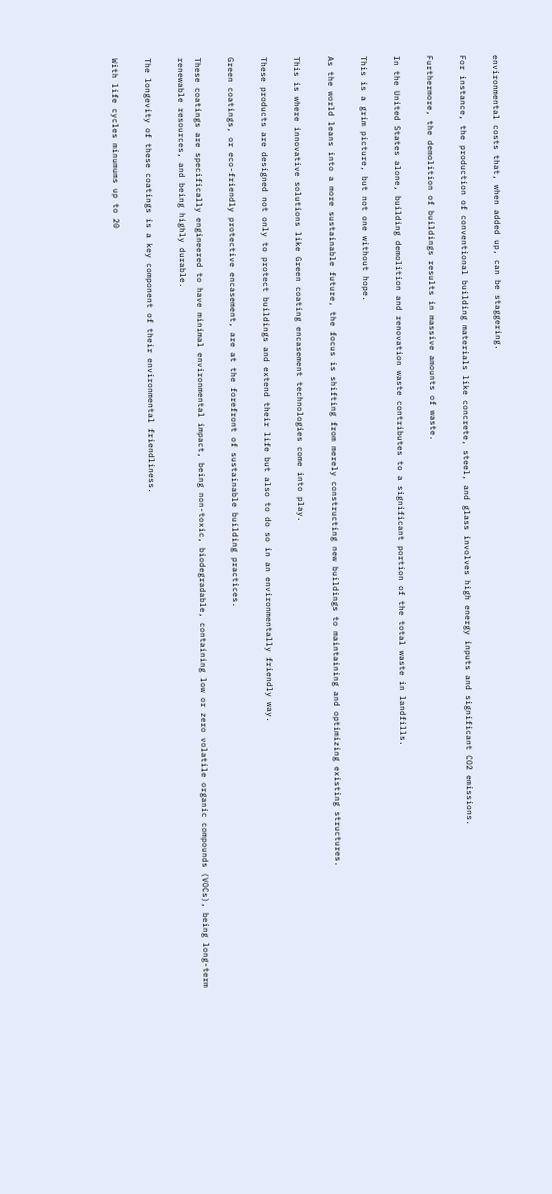environmental costs that, when added up, can be staggering.

For instance, the production of conventional building materials like concrete, steel, and glass involves high energy inputs and significant CO2 emissions.

Furthermore, the demolition of buildings results in massive amounts of waste.

In the United States alone, building demolition and renovation waste contributes to a significant portion of the total waste in landfills.

This is a grim picture, but not one without hope.

As the world leans into a more sustainable future, the focus is shifting from merely constructing new buildings to maintaining and optimizing existing structures.

This is where innovative solutions like Green coating encasement technologies come into play.

These products are designed not only to protect buildings and extend their life but also to do so in an environmentally friendly way.

Green coatings, or eco-friendly protective encasement, are at the forefront of sustainable building practices.

These coatings are specifically engineered to have minimal environmental impact, being non-toxic, biodegradable, containing low or zero volatile organic compounds (VOCs), being long-term renewable resources, and being highly durable.

The longevity of these coatings is a key component of their environmental friendliness.

With life cycles minumums up to 20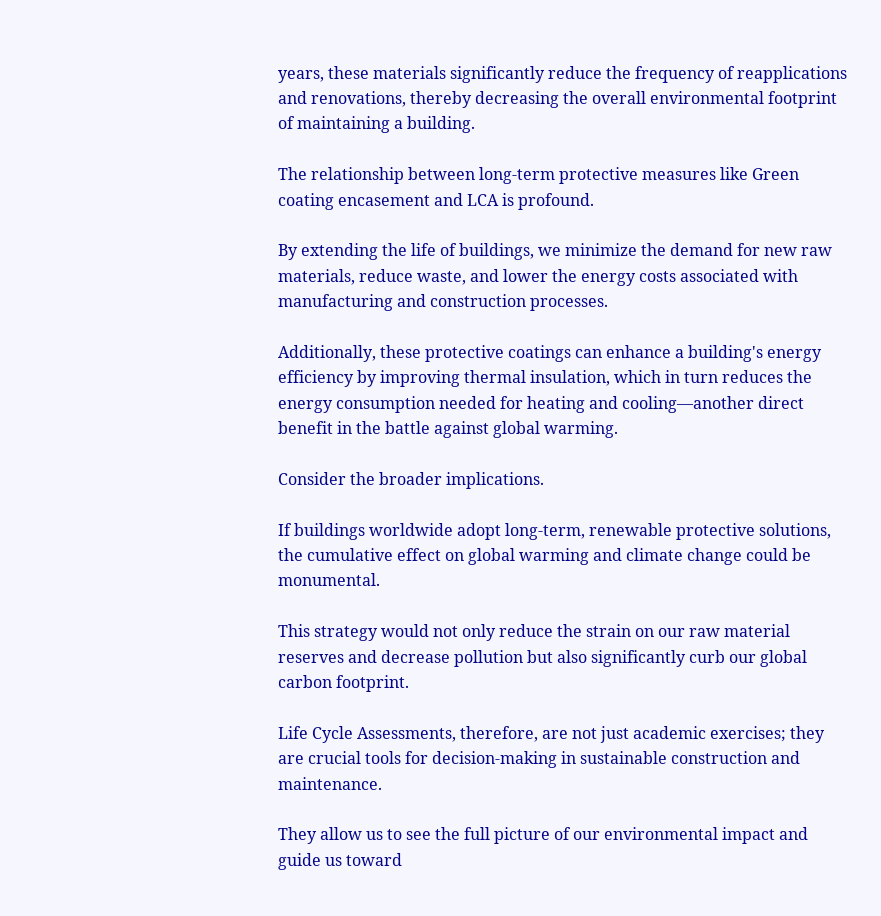years, these materials significantly reduce the frequency of reapplications and renovations, thereby decreasing the overall environmental footprint of maintaining a building.

The relationship between long-term protective measures like Green coating encasement and LCA is profound.

By extending the life of buildings, we minimize the demand for new raw materials, reduce waste, and lower the energy costs associated with manufacturing and construction processes.

Additionally, these protective coatings can enhance a building's energy efficiency by improving thermal insulation, which in turn reduces the energy consumption needed for heating and cooling—another direct benefit in the battle against global warming.

Consider the broader implications.

If buildings worldwide adopt long-term, renewable protective solutions, the cumulative effect on global warming and climate change could be monumental.

This strategy would not only reduce the strain on our raw material reserves and decrease pollution but also significantly curb our global carbon footprint.

Life Cycle Assessments, therefore, are not just academic exercises; they are crucial tools for decision-making in sustainable construction and maintenance.

They allow us to see the full picture of our environmental impact and guide us toward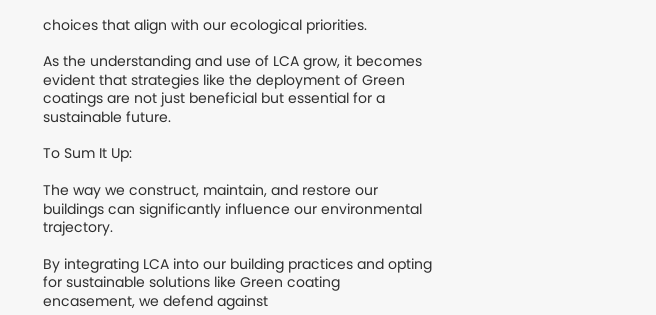choices that align with our ecological priorities.

As the understanding and use of LCA grow, it becomes evident that strategies like the deployment of Green coatings are not just beneficial but essential for a sustainable future.

To Sum It Up:

The way we construct, maintain, and restore our buildings can significantly influence our environmental trajectory.

By integrating LCA into our building practices and opting for sustainable solutions like Green coating encasement, we defend against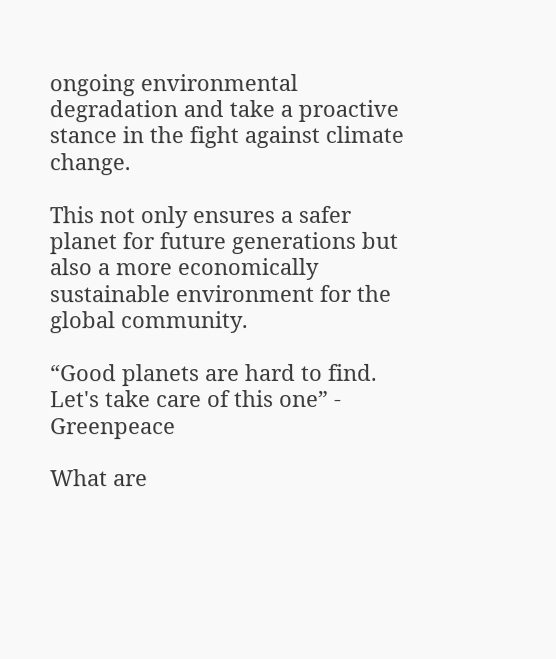ongoing environmental degradation and take a proactive stance in the fight against climate change.

This not only ensures a safer planet for future generations but also a more economically sustainable environment for the global community.

“Good planets are hard to find. Let's take care of this one” - Greenpeace

What are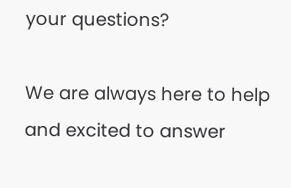your questions?

We are always here to help and excited to answer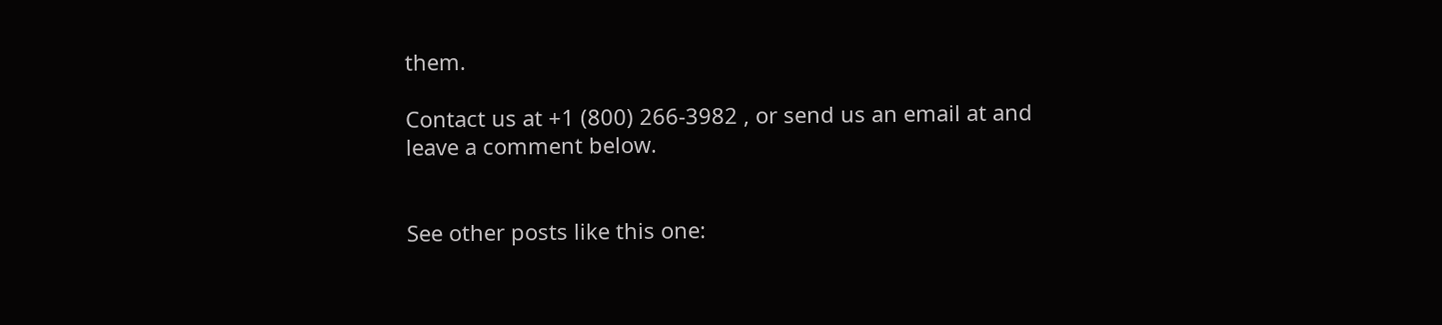them.

Contact us at +1 (800) 266-3982 , or send us an email at and leave a comment below.


See other posts like this one: